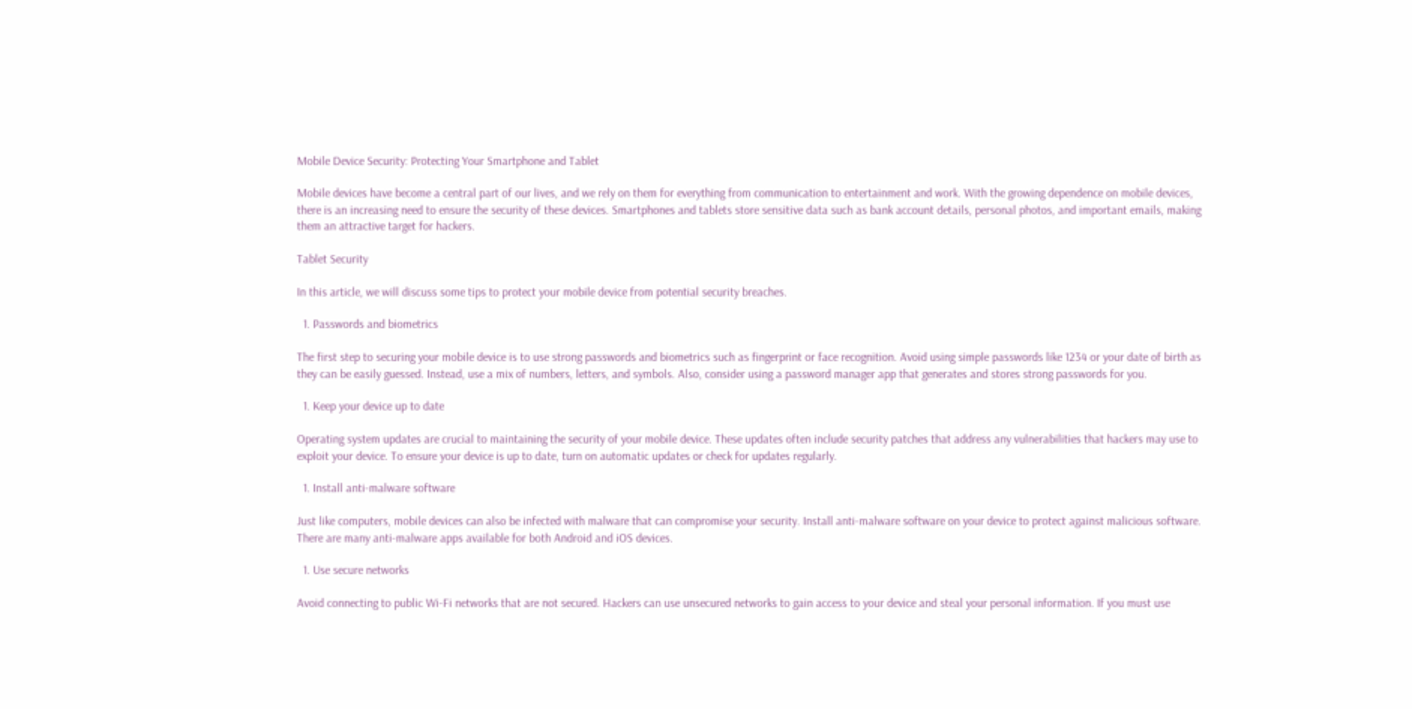Mobile Device Security: Protecting Your Smartphone and Tablet

Mobile devices have become a central part of our lives, and we rely on them for everything from communication to entertainment and work. With the growing dependence on mobile devices, there is an increasing need to ensure the security of these devices. Smartphones and tablets store sensitive data such as bank account details, personal photos, and important emails, making them an attractive target for hackers.

Tablet Security

In this article, we will discuss some tips to protect your mobile device from potential security breaches.

  1. Passwords and biometrics

The first step to securing your mobile device is to use strong passwords and biometrics such as fingerprint or face recognition. Avoid using simple passwords like 1234 or your date of birth as they can be easily guessed. Instead, use a mix of numbers, letters, and symbols. Also, consider using a password manager app that generates and stores strong passwords for you.

  1. Keep your device up to date

Operating system updates are crucial to maintaining the security of your mobile device. These updates often include security patches that address any vulnerabilities that hackers may use to exploit your device. To ensure your device is up to date, turn on automatic updates or check for updates regularly.

  1. Install anti-malware software

Just like computers, mobile devices can also be infected with malware that can compromise your security. Install anti-malware software on your device to protect against malicious software. There are many anti-malware apps available for both Android and iOS devices.

  1. Use secure networks

Avoid connecting to public Wi-Fi networks that are not secured. Hackers can use unsecured networks to gain access to your device and steal your personal information. If you must use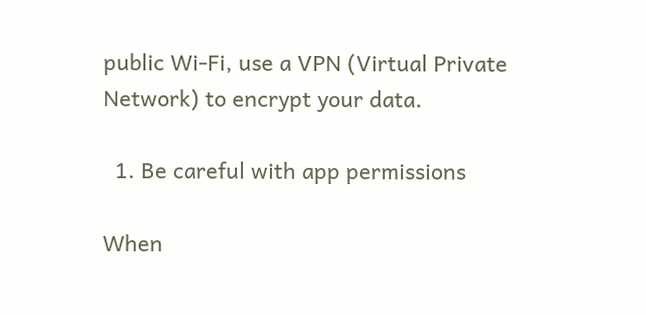public Wi-Fi, use a VPN (Virtual Private Network) to encrypt your data.

  1. Be careful with app permissions

When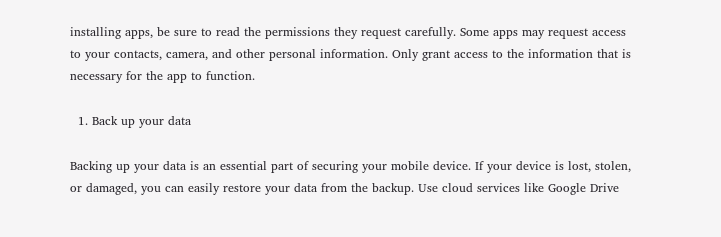installing apps, be sure to read the permissions they request carefully. Some apps may request access to your contacts, camera, and other personal information. Only grant access to the information that is necessary for the app to function.

  1. Back up your data

Backing up your data is an essential part of securing your mobile device. If your device is lost, stolen, or damaged, you can easily restore your data from the backup. Use cloud services like Google Drive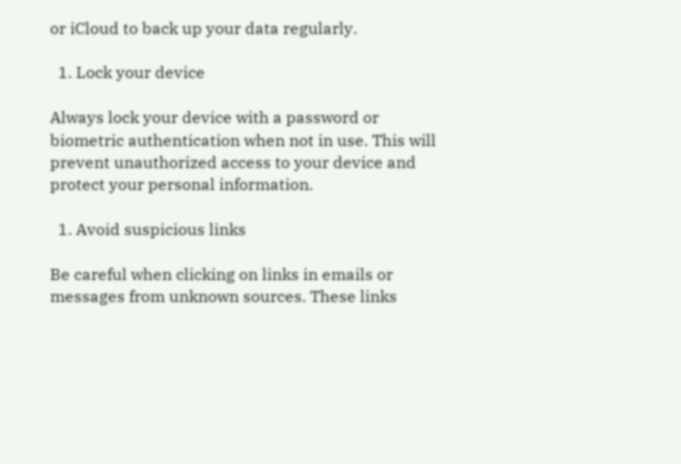or iCloud to back up your data regularly.

  1. Lock your device

Always lock your device with a password or biometric authentication when not in use. This will prevent unauthorized access to your device and protect your personal information.

  1. Avoid suspicious links

Be careful when clicking on links in emails or messages from unknown sources. These links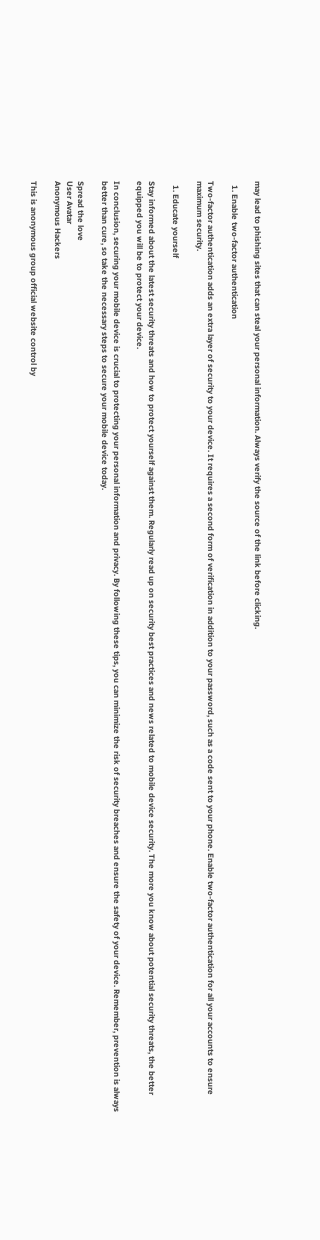may lead to phishing sites that can steal your personal information. Always verify the source of the link before clicking.

  1. Enable two-factor authentication

Two-factor authentication adds an extra layer of security to your device. It requires a second form of verification in addition to your password, such as a code sent to your phone. Enable two-factor authentication for all your accounts to ensure maximum security.

  1. Educate yourself

Stay informed about the latest security threats and how to protect yourself against them. Regularly read up on security best practices and news related to mobile device security. The more you know about potential security threats, the better equipped you will be to protect your device.

In conclusion, securing your mobile device is crucial to protecting your personal information and privacy. By following these tips, you can minimize the risk of security breaches and ensure the safety of your device. Remember, prevention is always better than cure, so take the necessary steps to secure your mobile device today.

Spread the love
User Avatar
Anonymous Hackers

This is anonymous group official website control by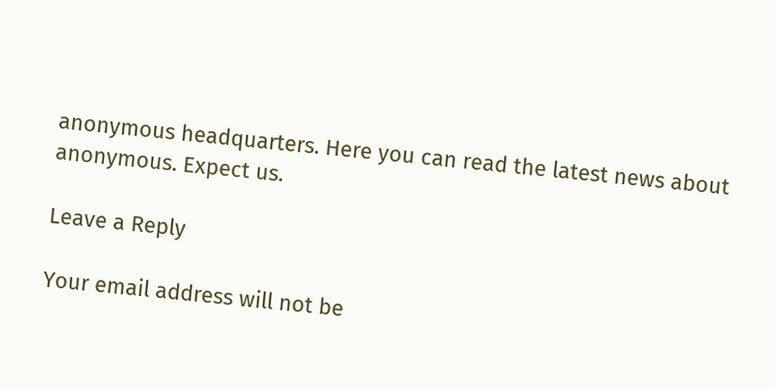anonymous headquarters. Here you can read the latest news about anonymous. Expect us.

Leave a Reply

Your email address will not be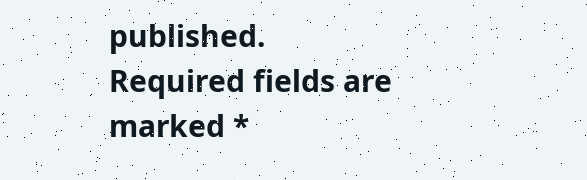published. Required fields are marked *